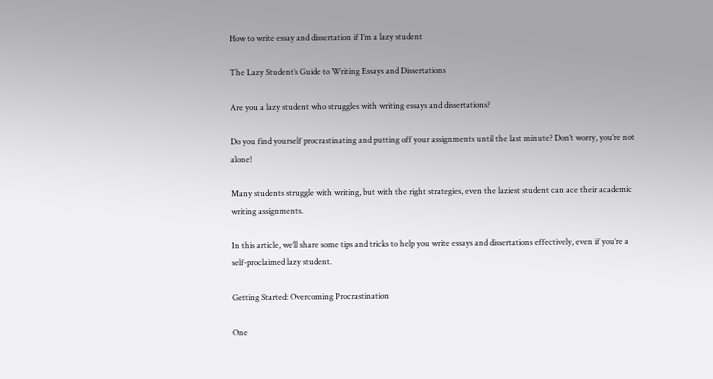How to write essay and dissertation if I’m a lazy student

The Lazy Student’s Guide to Writing Essays and Dissertations

Are you a lazy student who struggles with writing essays and dissertations?

Do you find yourself procrastinating and putting off your assignments until the last minute? Don’t worry, you’re not alone!

Many students struggle with writing, but with the right strategies, even the laziest student can ace their academic writing assignments.

In this article, we’ll share some tips and tricks to help you write essays and dissertations effectively, even if you’re a self-proclaimed lazy student.

Getting Started: Overcoming Procrastination

One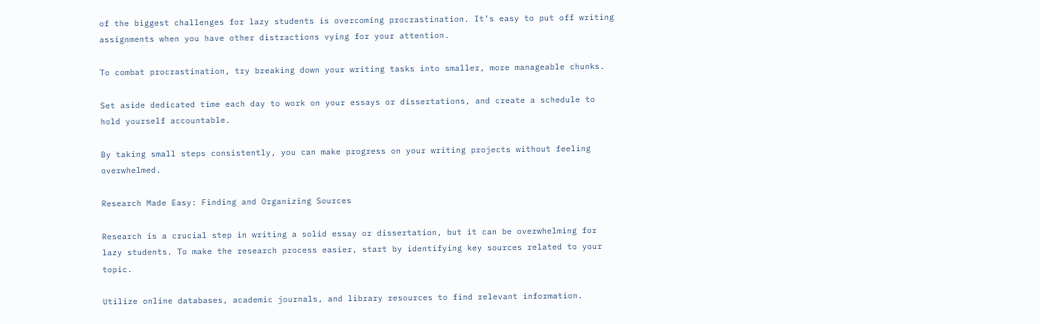of the biggest challenges for lazy students is overcoming procrastination. It’s easy to put off writing assignments when you have other distractions vying for your attention.

To combat procrastination, try breaking down your writing tasks into smaller, more manageable chunks.

Set aside dedicated time each day to work on your essays or dissertations, and create a schedule to hold yourself accountable.

By taking small steps consistently, you can make progress on your writing projects without feeling overwhelmed.

Research Made Easy: Finding and Organizing Sources

Research is a crucial step in writing a solid essay or dissertation, but it can be overwhelming for lazy students. To make the research process easier, start by identifying key sources related to your topic.

Utilize online databases, academic journals, and library resources to find relevant information.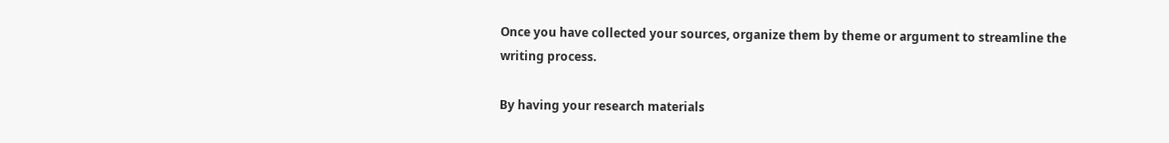Once you have collected your sources, organize them by theme or argument to streamline the writing process.

By having your research materials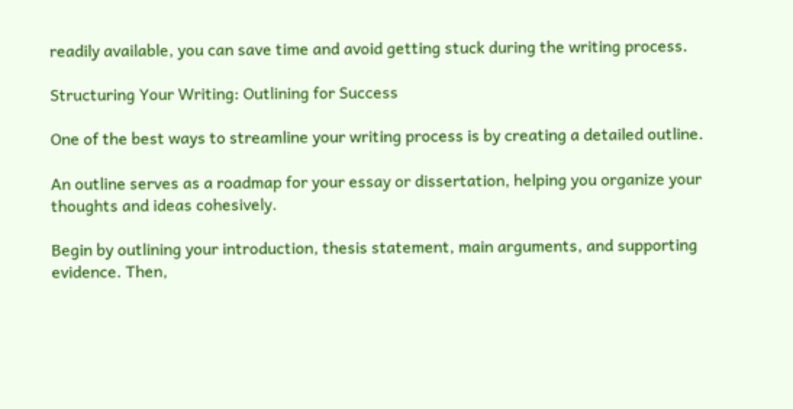readily available, you can save time and avoid getting stuck during the writing process.

Structuring Your Writing: Outlining for Success

One of the best ways to streamline your writing process is by creating a detailed outline.

An outline serves as a roadmap for your essay or dissertation, helping you organize your thoughts and ideas cohesively.

Begin by outlining your introduction, thesis statement, main arguments, and supporting evidence. Then,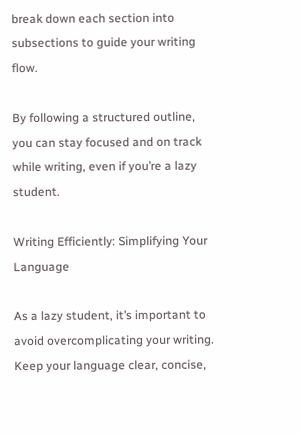break down each section into subsections to guide your writing flow.

By following a structured outline, you can stay focused and on track while writing, even if you’re a lazy student.

Writing Efficiently: Simplifying Your Language

As a lazy student, it’s important to avoid overcomplicating your writing. Keep your language clear, concise,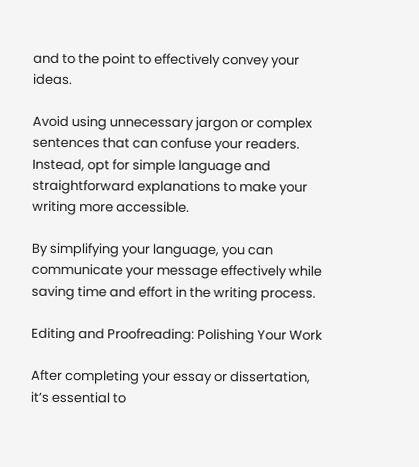and to the point to effectively convey your ideas.

Avoid using unnecessary jargon or complex sentences that can confuse your readers. Instead, opt for simple language and straightforward explanations to make your writing more accessible.

By simplifying your language, you can communicate your message effectively while saving time and effort in the writing process.

Editing and Proofreading: Polishing Your Work

After completing your essay or dissertation, it’s essential to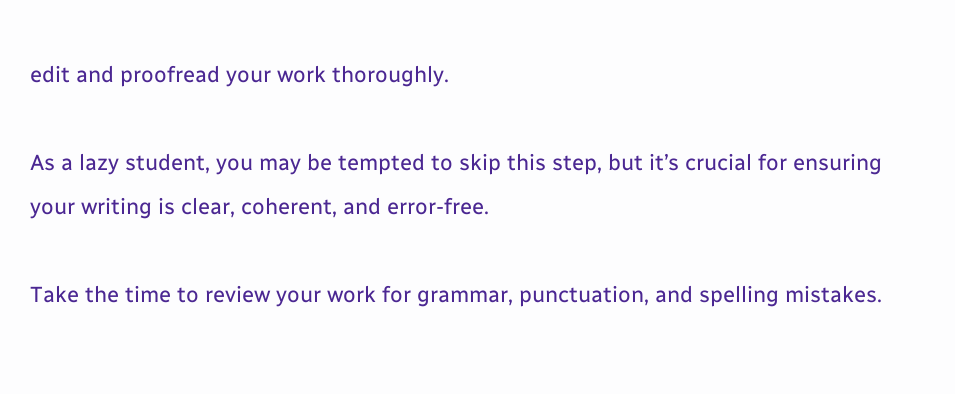edit and proofread your work thoroughly.

As a lazy student, you may be tempted to skip this step, but it’s crucial for ensuring your writing is clear, coherent, and error-free.

Take the time to review your work for grammar, punctuation, and spelling mistakes.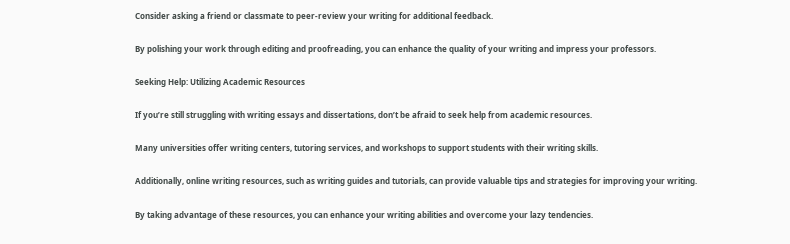Consider asking a friend or classmate to peer-review your writing for additional feedback.

By polishing your work through editing and proofreading, you can enhance the quality of your writing and impress your professors.

Seeking Help: Utilizing Academic Resources

If you’re still struggling with writing essays and dissertations, don’t be afraid to seek help from academic resources.

Many universities offer writing centers, tutoring services, and workshops to support students with their writing skills.

Additionally, online writing resources, such as writing guides and tutorials, can provide valuable tips and strategies for improving your writing.

By taking advantage of these resources, you can enhance your writing abilities and overcome your lazy tendencies.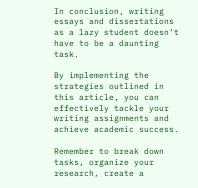In conclusion, writing essays and dissertations as a lazy student doesn’t have to be a daunting task.

By implementing the strategies outlined in this article, you can effectively tackle your writing assignments and achieve academic success.

Remember to break down tasks, organize your research, create a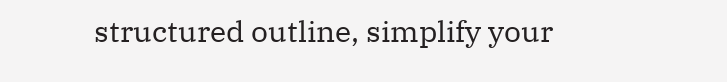structured outline, simplify your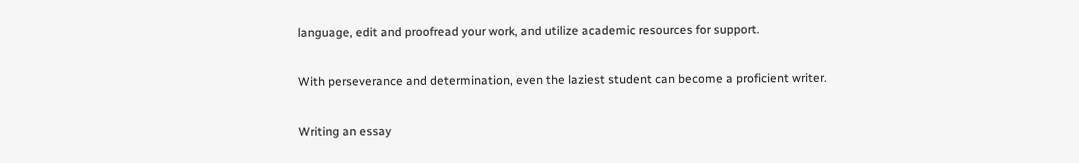language, edit and proofread your work, and utilize academic resources for support.

With perseverance and determination, even the laziest student can become a proficient writer.

Writing an essay